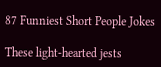87 Funniest Short People Jokes

These light-hearted jests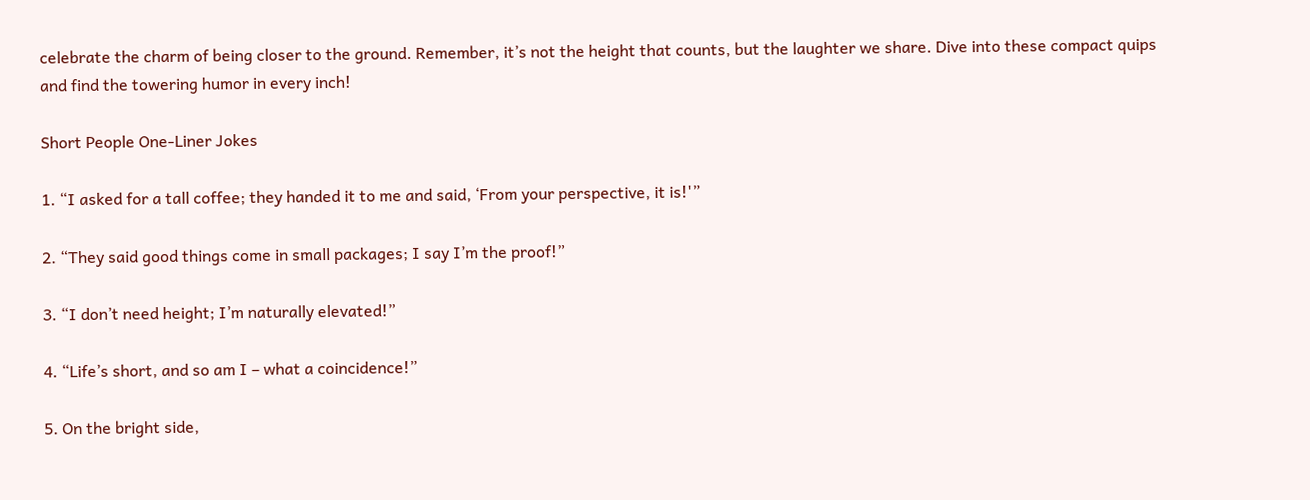celebrate the charm of being closer to the ground. Remember, it’s not the height that counts, but the laughter we share. Dive into these compact quips and find the towering humor in every inch!

Short People One-Liner Jokes

1. “I asked for a tall coffee; they handed it to me and said, ‘From your perspective, it is!'”

2. “They said good things come in small packages; I say I’m the proof!”

3. “I don’t need height; I’m naturally elevated!”

4. “Life’s short, and so am I – what a coincidence!”

5. On the bright side,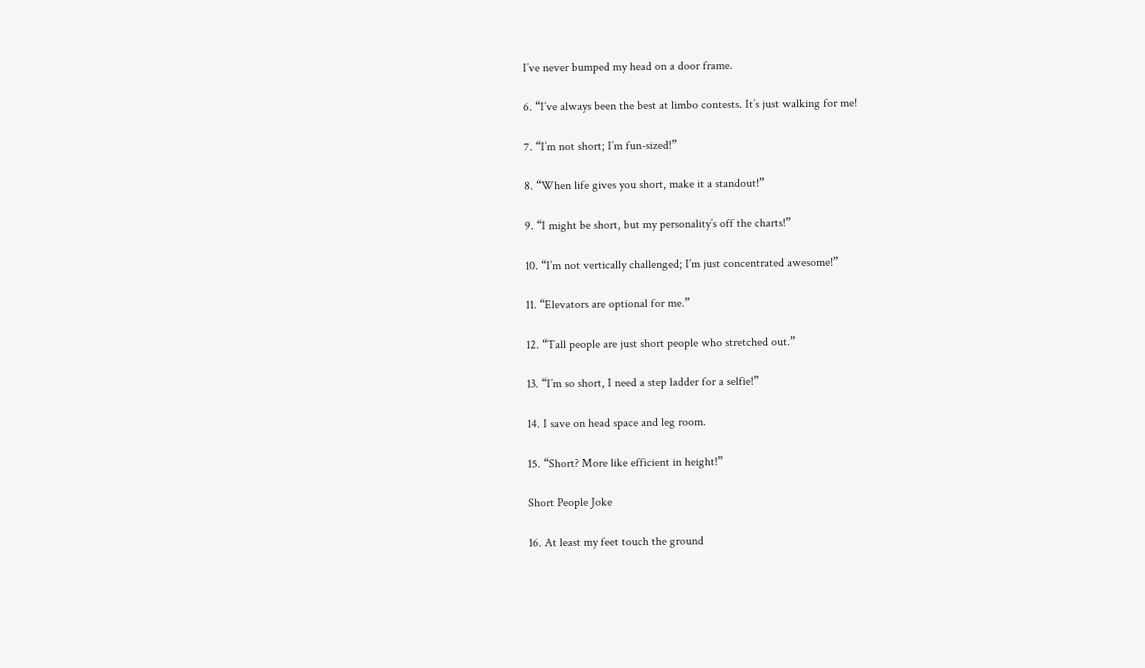I’ve never bumped my head on a door frame.

6. “I’ve always been the best at limbo contests. It’s just walking for me!

7. “I’m not short; I’m fun-sized!”

8. “When life gives you short, make it a standout!”

9. “I might be short, but my personality’s off the charts!”

10. “I’m not vertically challenged; I’m just concentrated awesome!”

11. “Elevators are optional for me.”

12. “Tall people are just short people who stretched out.”

13. “I’m so short, I need a step ladder for a selfie!”

14. I save on head space and leg room.

15. “Short? More like efficient in height!”

Short People Joke

16. At least my feet touch the ground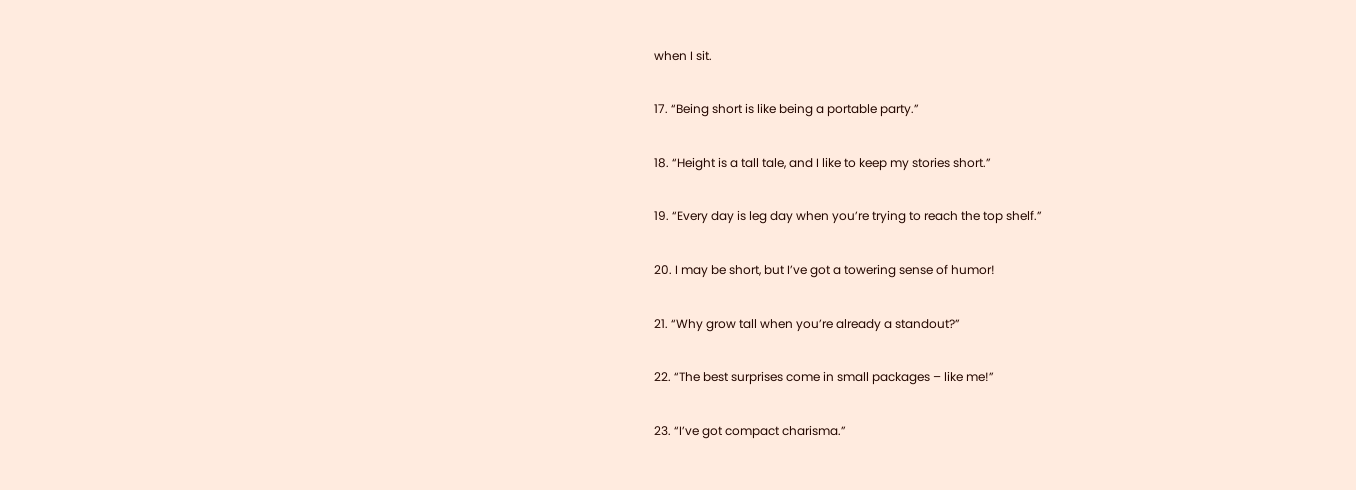when I sit.

17. “Being short is like being a portable party.”

18. “Height is a tall tale, and I like to keep my stories short.”

19. “Every day is leg day when you’re trying to reach the top shelf.”

20. I may be short, but I’ve got a towering sense of humor!

21. “Why grow tall when you’re already a standout?”

22. “The best surprises come in small packages – like me!”

23. “I’ve got compact charisma.”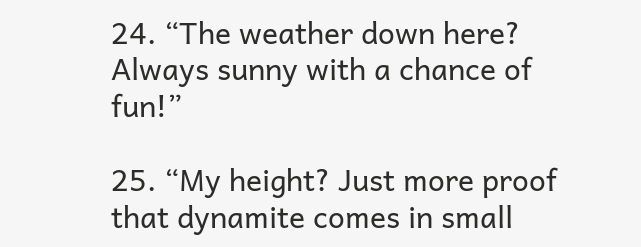24. “The weather down here? Always sunny with a chance of fun!”

25. “My height? Just more proof that dynamite comes in small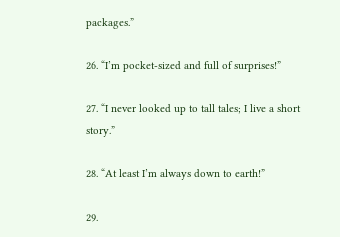packages.”

26. “I’m pocket-sized and full of surprises!”

27. “I never looked up to tall tales; I live a short story.”

28. “At least I’m always down to earth!”

29.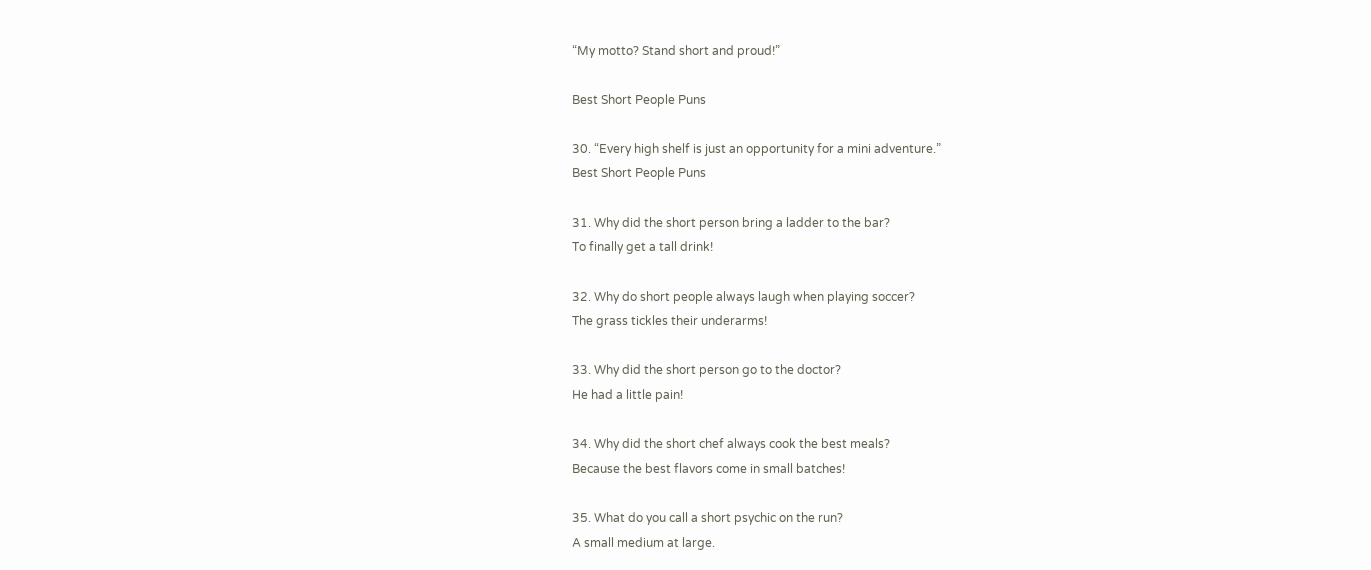“My motto? Stand short and proud!”

Best Short People Puns

30. “Every high shelf is just an opportunity for a mini adventure.”
Best Short People Puns

31. Why did the short person bring a ladder to the bar?
To finally get a tall drink!

32. Why do short people always laugh when playing soccer?
The grass tickles their underarms!

33. Why did the short person go to the doctor?
He had a little pain!

34. Why did the short chef always cook the best meals?
Because the best flavors come in small batches!

35. What do you call a short psychic on the run?
A small medium at large.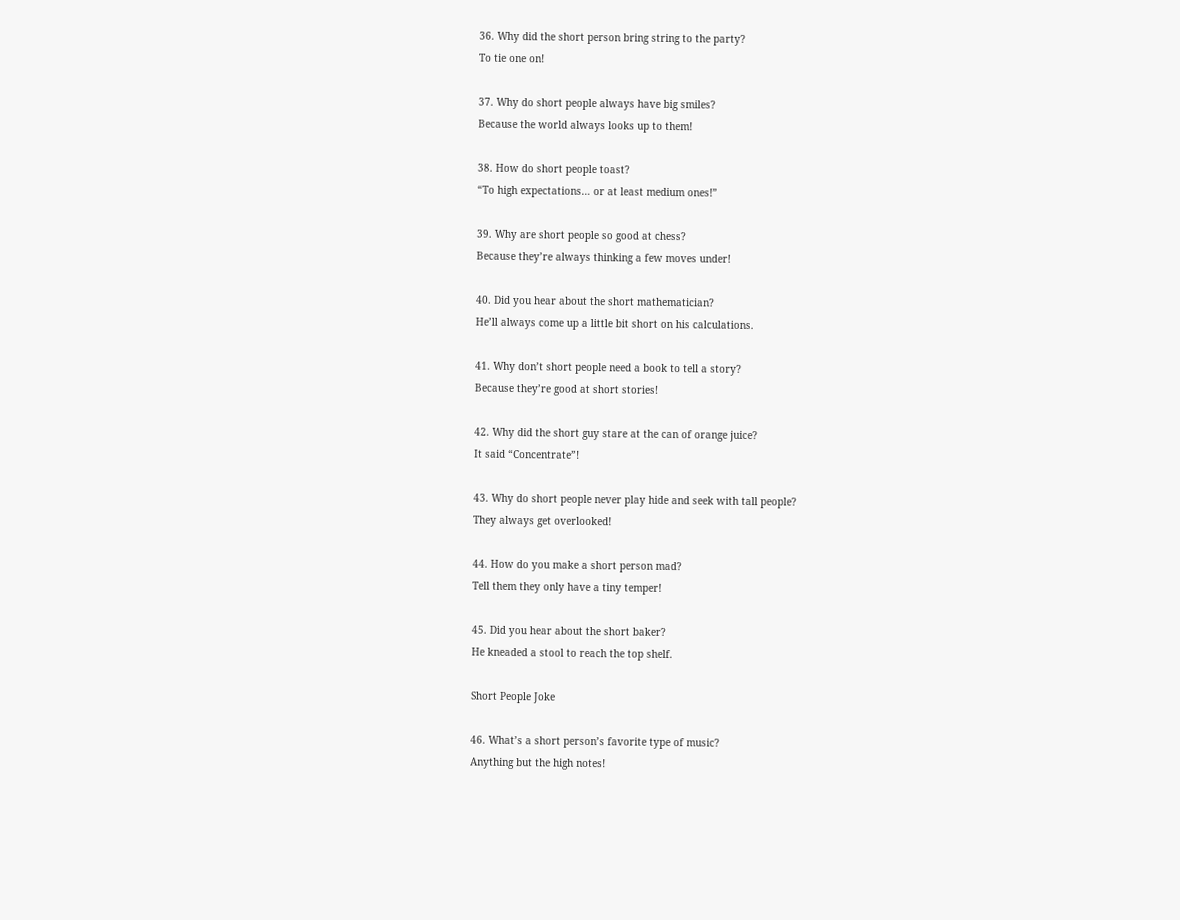36. Why did the short person bring string to the party?
To tie one on!

37. Why do short people always have big smiles?
Because the world always looks up to them!

38. How do short people toast?
“To high expectations… or at least medium ones!”

39. Why are short people so good at chess?
Because they’re always thinking a few moves under!

40. Did you hear about the short mathematician?
He’ll always come up a little bit short on his calculations.

41. Why don’t short people need a book to tell a story?
Because they’re good at short stories!

42. Why did the short guy stare at the can of orange juice?
It said “Concentrate”!

43. Why do short people never play hide and seek with tall people?
They always get overlooked!

44. How do you make a short person mad?
Tell them they only have a tiny temper!

45. Did you hear about the short baker?
He kneaded a stool to reach the top shelf.

Short People Joke

46. What’s a short person’s favorite type of music?
Anything but the high notes!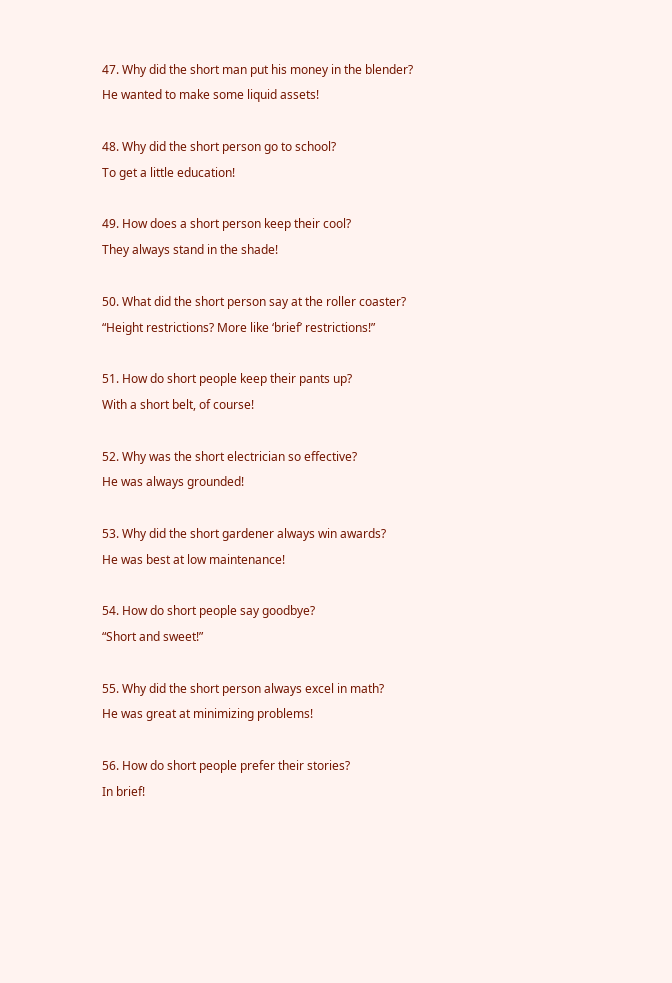47. Why did the short man put his money in the blender?
He wanted to make some liquid assets!

48. Why did the short person go to school?
To get a little education!

49. How does a short person keep their cool?
They always stand in the shade!

50. What did the short person say at the roller coaster?
“Height restrictions? More like ‘brief’ restrictions!”

51. How do short people keep their pants up?
With a short belt, of course!

52. Why was the short electrician so effective?
He was always grounded!

53. Why did the short gardener always win awards?
He was best at low maintenance!

54. How do short people say goodbye?
“Short and sweet!”

55. Why did the short person always excel in math?
He was great at minimizing problems!

56. How do short people prefer their stories?
In brief!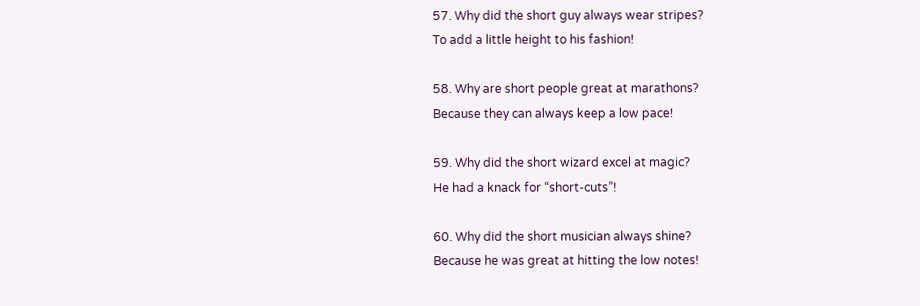57. Why did the short guy always wear stripes?
To add a little height to his fashion!

58. Why are short people great at marathons?
Because they can always keep a low pace!

59. Why did the short wizard excel at magic?
He had a knack for “short-cuts”!

60. Why did the short musician always shine?
Because he was great at hitting the low notes!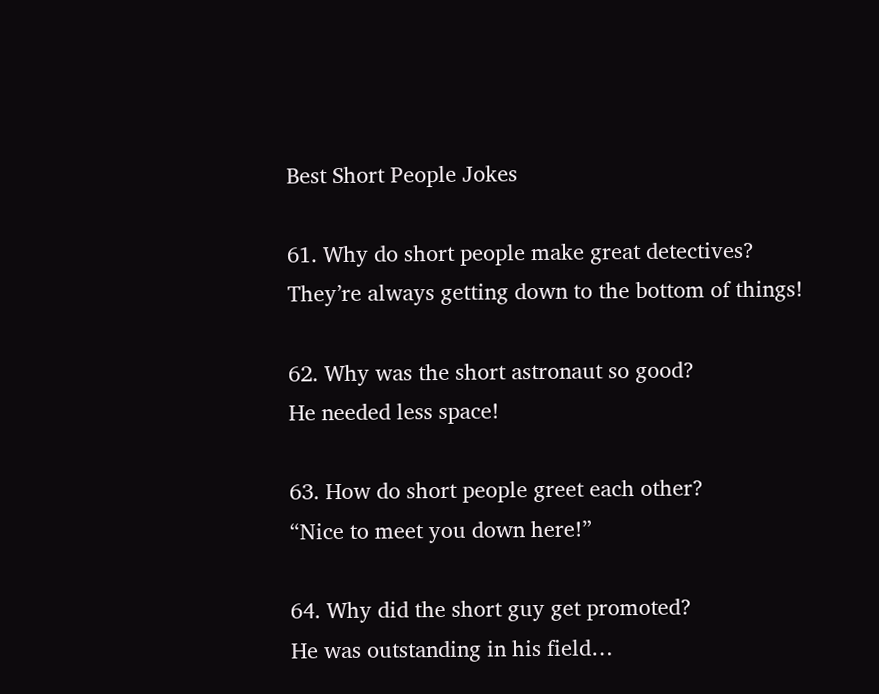Best Short People Jokes

61. Why do short people make great detectives?
They’re always getting down to the bottom of things!

62. Why was the short astronaut so good?
He needed less space!

63. How do short people greet each other?
“Nice to meet you down here!”

64. Why did the short guy get promoted?
He was outstanding in his field…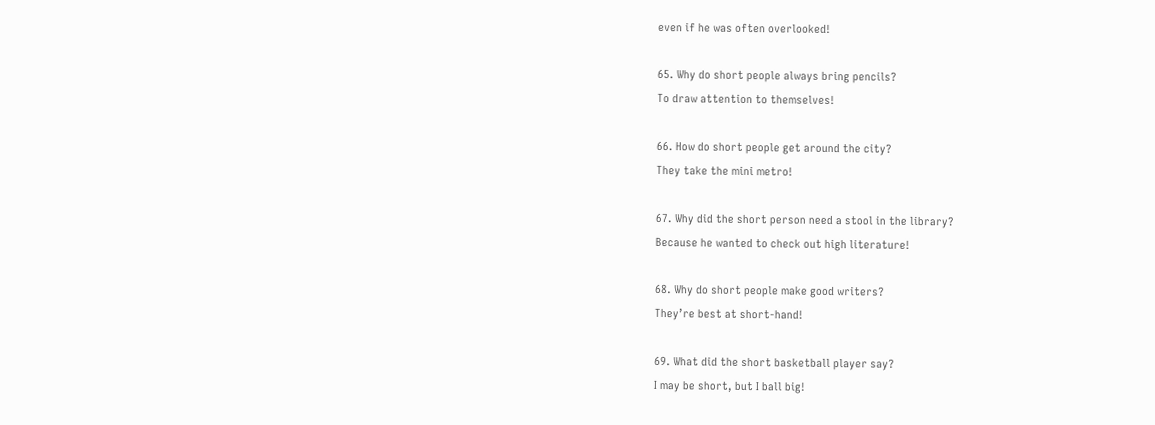even if he was often overlooked!

65. Why do short people always bring pencils?
To draw attention to themselves!

66. How do short people get around the city?
They take the mini metro!

67. Why did the short person need a stool in the library?
Because he wanted to check out high literature!

68. Why do short people make good writers?
They’re best at short-hand!

69. What did the short basketball player say?
I may be short, but I ball big!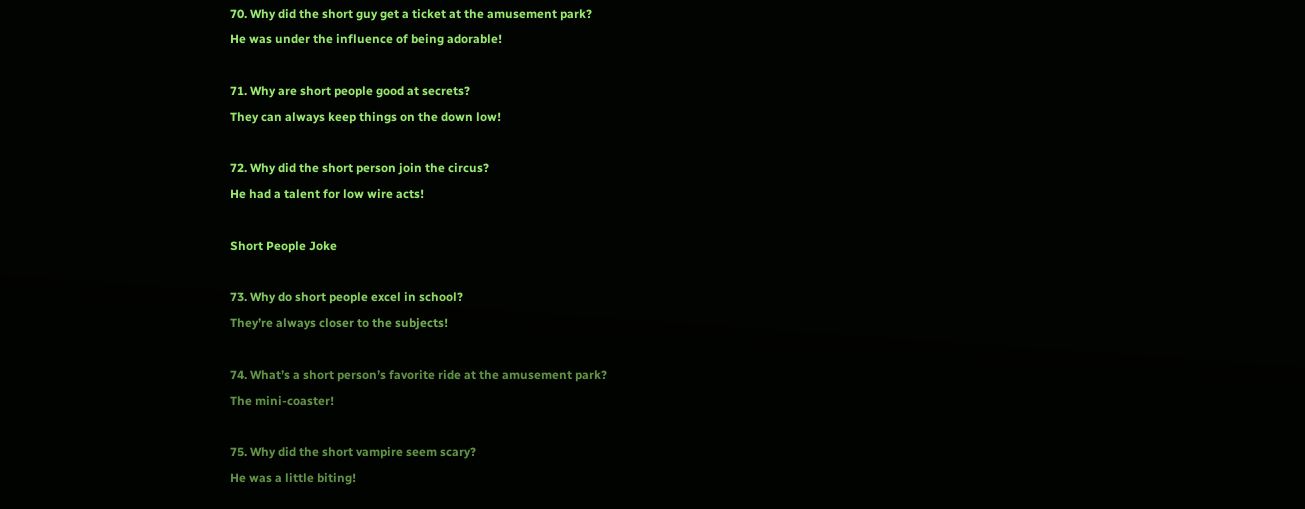70. Why did the short guy get a ticket at the amusement park?
He was under the influence of being adorable!

71. Why are short people good at secrets?
They can always keep things on the down low!

72. Why did the short person join the circus?
He had a talent for low wire acts!

Short People Joke

73. Why do short people excel in school?
They’re always closer to the subjects!

74. What’s a short person’s favorite ride at the amusement park?
The mini-coaster!

75. Why did the short vampire seem scary?
He was a little biting!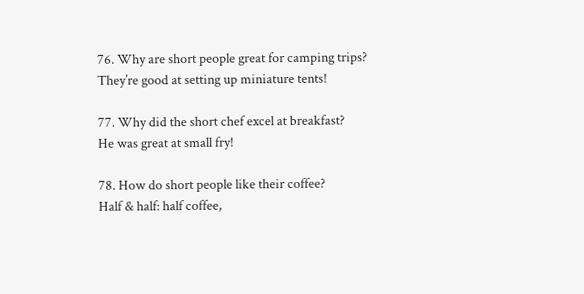76. Why are short people great for camping trips?
They’re good at setting up miniature tents!

77. Why did the short chef excel at breakfast?
He was great at small fry!

78. How do short people like their coffee?
Half & half: half coffee,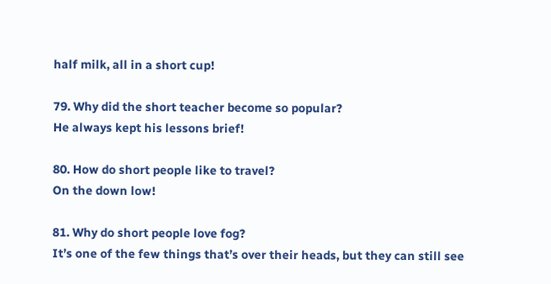half milk, all in a short cup!

79. Why did the short teacher become so popular?
He always kept his lessons brief!

80. How do short people like to travel?
On the down low!

81. Why do short people love fog?
It’s one of the few things that’s over their heads, but they can still see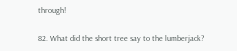through!

82. What did the short tree say to the lumberjack?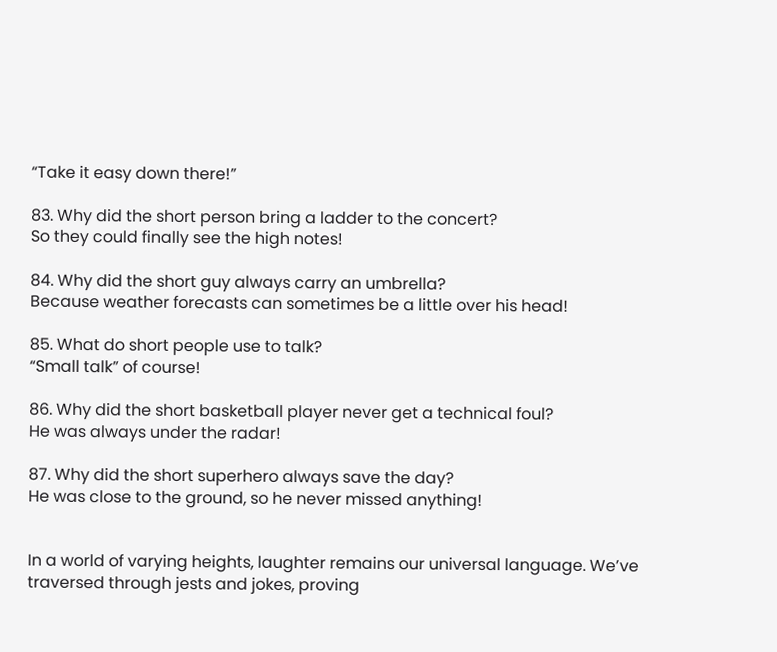“Take it easy down there!”

83. Why did the short person bring a ladder to the concert?
So they could finally see the high notes!

84. Why did the short guy always carry an umbrella?
Because weather forecasts can sometimes be a little over his head!

85. What do short people use to talk?
“Small talk” of course!

86. Why did the short basketball player never get a technical foul?
He was always under the radar!

87. Why did the short superhero always save the day?
He was close to the ground, so he never missed anything!


In a world of varying heights, laughter remains our universal language. We’ve traversed through jests and jokes, proving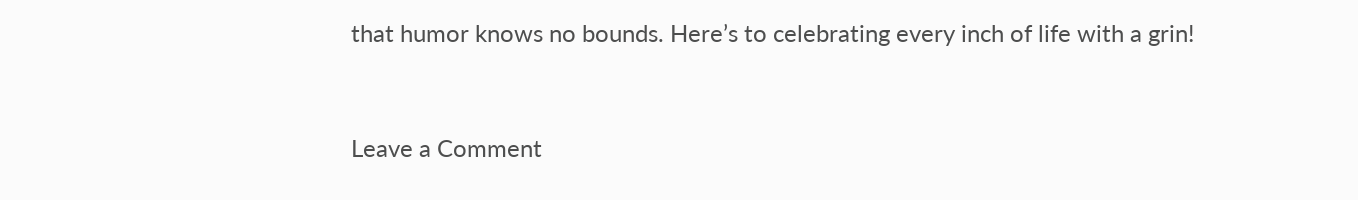that humor knows no bounds. Here’s to celebrating every inch of life with a grin!


Leave a Comment